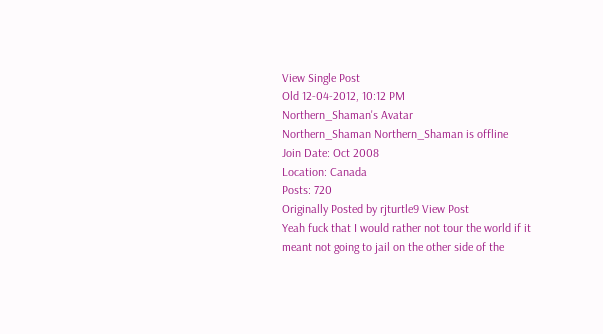View Single Post
Old 12-04-2012, 10:12 PM
Northern_Shaman's Avatar
Northern_Shaman Northern_Shaman is offline
Join Date: Oct 2008
Location: Canada
Posts: 720
Originally Posted by rjturtle9 View Post
Yeah fuck that I would rather not tour the world if it meant not going to jail on the other side of the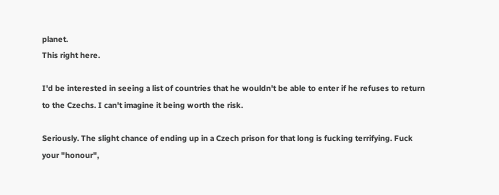planet.
This right here.

I'd be interested in seeing a list of countries that he wouldn't be able to enter if he refuses to return to the Czechs. I can't imagine it being worth the risk.

Seriously. The slight chance of ending up in a Czech prison for that long is fucking terrifying. Fuck your "honour",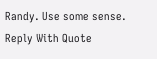Randy. Use some sense.
Reply With Quote